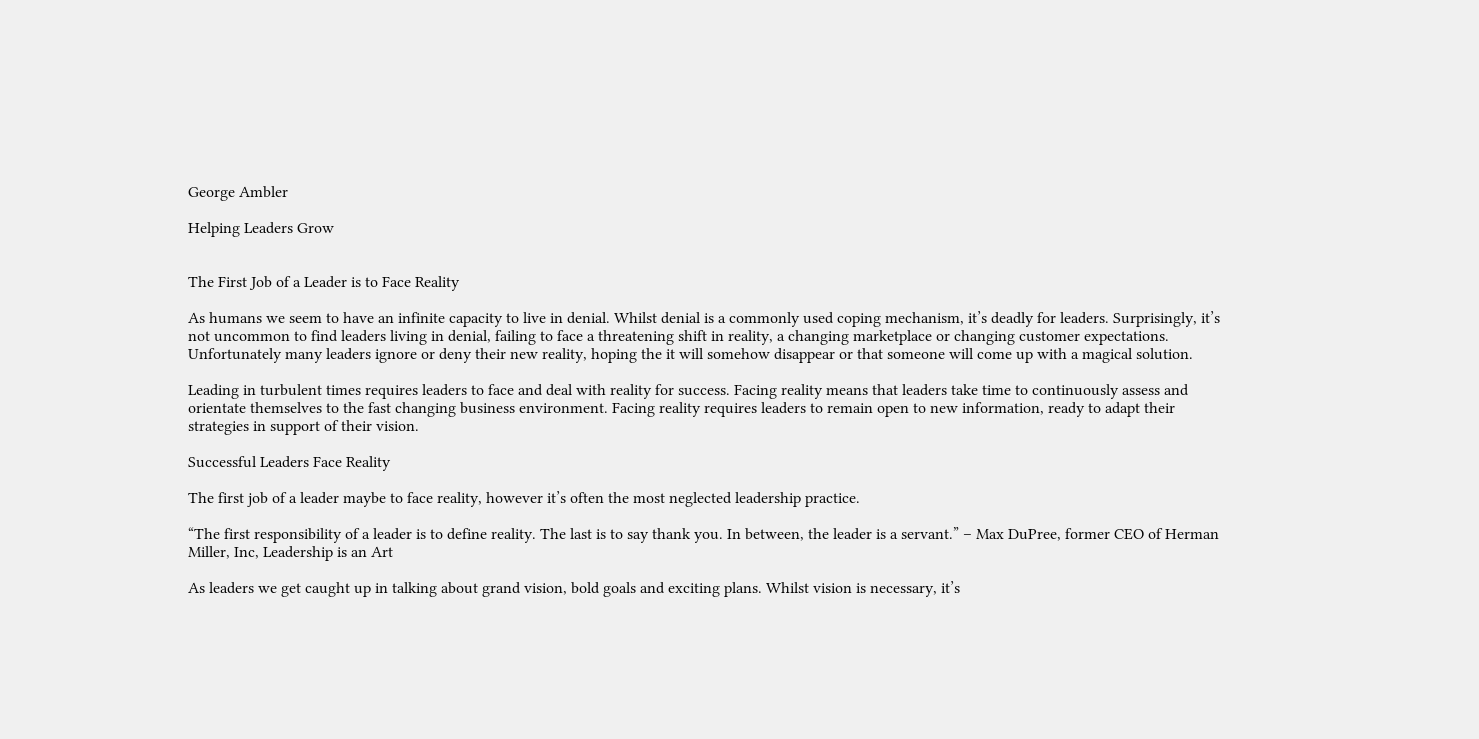George Ambler

Helping Leaders Grow


The First Job of a Leader is to Face Reality

As humans we seem to have an infinite capacity to live in denial. Whilst denial is a commonly used coping mechanism, it’s deadly for leaders. Surprisingly, it’s not uncommon to find leaders living in denial, failing to face a threatening shift in reality, a changing marketplace or changing customer expectations. Unfortunately many leaders ignore or deny their new reality, hoping the it will somehow disappear or that someone will come up with a magical solution.

Leading in turbulent times requires leaders to face and deal with reality for success. Facing reality means that leaders take time to continuously assess and orientate themselves to the fast changing business environment. Facing reality requires leaders to remain open to new information, ready to adapt their strategies in support of their vision.

Successful Leaders Face Reality

The first job of a leader maybe to face reality, however it’s often the most neglected leadership practice.

“The first responsibility of a leader is to define reality. The last is to say thank you. In between, the leader is a servant.” – Max DuPree, former CEO of Herman Miller, Inc, Leadership is an Art

As leaders we get caught up in talking about grand vision, bold goals and exciting plans. Whilst vision is necessary, it’s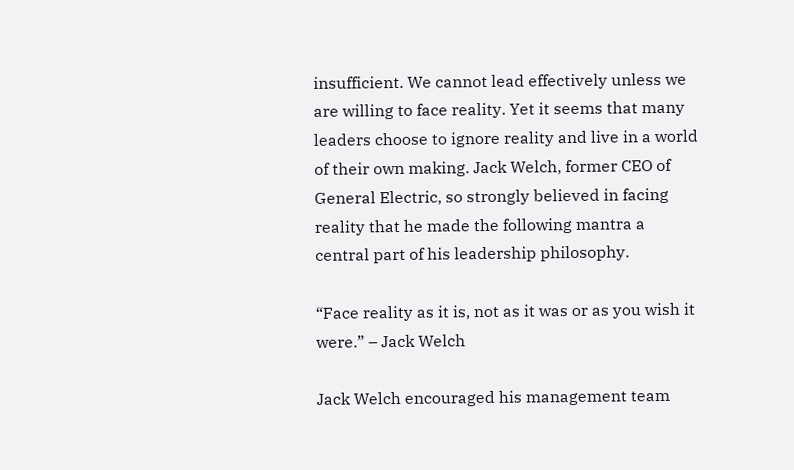insufficient. We cannot lead effectively unless we are willing to face reality. Yet it seems that many leaders choose to ignore reality and live in a world of their own making. Jack Welch, former CEO of General Electric, so strongly believed in facing reality that he made the following mantra a central part of his leadership philosophy.

“Face reality as it is, not as it was or as you wish it were.” – Jack Welch

Jack Welch encouraged his management team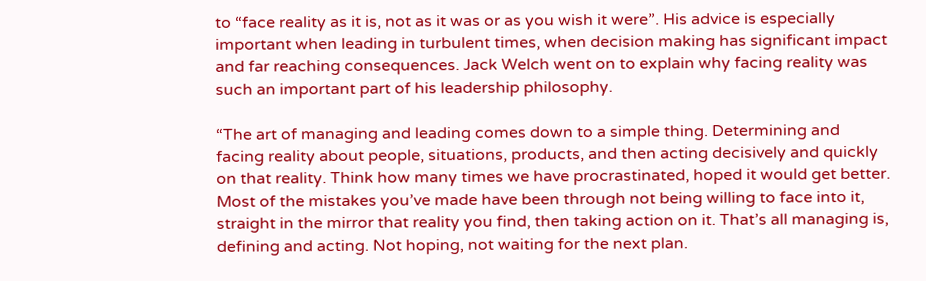to “face reality as it is, not as it was or as you wish it were”. His advice is especially important when leading in turbulent times, when decision making has significant impact and far reaching consequences. Jack Welch went on to explain why facing reality was such an important part of his leadership philosophy.

“The art of managing and leading comes down to a simple thing. Determining and facing reality about people, situations, products, and then acting decisively and quickly on that reality. Think how many times we have procrastinated, hoped it would get better. Most of the mistakes you’ve made have been through not being willing to face into it, straight in the mirror that reality you find, then taking action on it. That’s all managing is, defining and acting. Not hoping, not waiting for the next plan.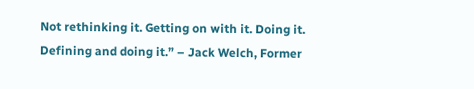Not rethinking it. Getting on with it. Doing it. Defining and doing it.” – Jack Welch, Former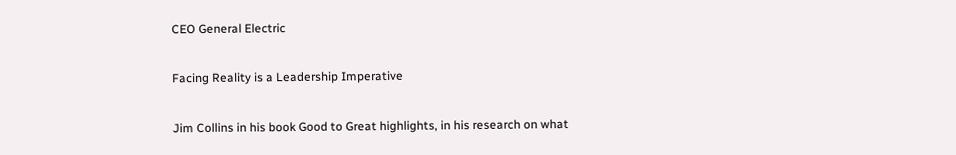CEO General Electric

Facing Reality is a Leadership Imperative

Jim Collins in his book Good to Great highlights, in his research on what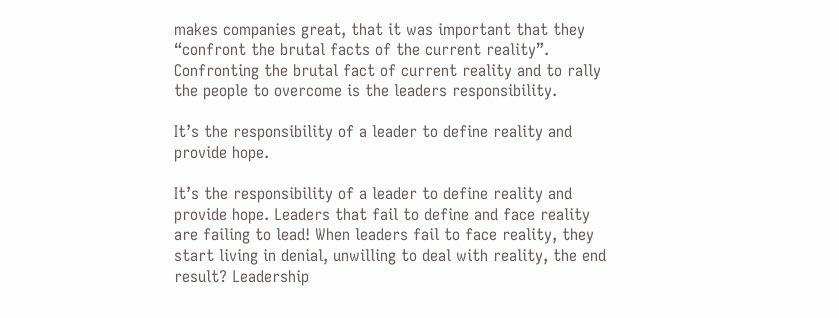makes companies great, that it was important that they “confront the brutal facts of the current reality”. Confronting the brutal fact of current reality and to rally the people to overcome is the leaders responsibility.

It’s the responsibility of a leader to define reality and provide hope.

It’s the responsibility of a leader to define reality and provide hope. Leaders that fail to define and face reality are failing to lead! When leaders fail to face reality, they start living in denial, unwilling to deal with reality, the end result? Leadership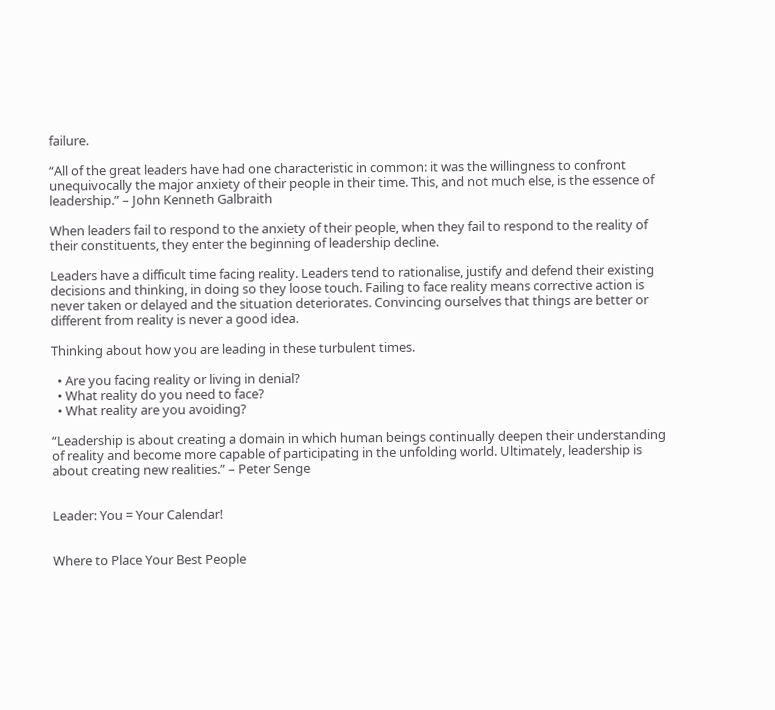failure.

“All of the great leaders have had one characteristic in common: it was the willingness to confront unequivocally the major anxiety of their people in their time. This, and not much else, is the essence of leadership.” – John Kenneth Galbraith

When leaders fail to respond to the anxiety of their people, when they fail to respond to the reality of their constituents, they enter the beginning of leadership decline.

Leaders have a difficult time facing reality. Leaders tend to rationalise, justify and defend their existing decisions and thinking, in doing so they loose touch. Failing to face reality means corrective action is never taken or delayed and the situation deteriorates. Convincing ourselves that things are better or different from reality is never a good idea.

Thinking about how you are leading in these turbulent times.

  • Are you facing reality or living in denial?
  • What reality do you need to face?
  • What reality are you avoiding?

“Leadership is about creating a domain in which human beings continually deepen their understanding of reality and become more capable of participating in the unfolding world. Ultimately, leadership is about creating new realities.” – Peter Senge


Leader: You = Your Calendar!


Where to Place Your Best People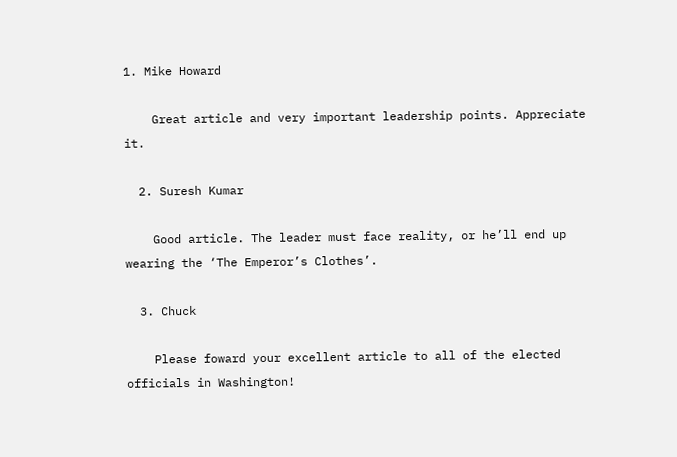1. Mike Howard

    Great article and very important leadership points. Appreciate it.

  2. Suresh Kumar

    Good article. The leader must face reality, or he’ll end up wearing the ‘The Emperor’s Clothes’.

  3. Chuck

    Please foward your excellent article to all of the elected officials in Washington!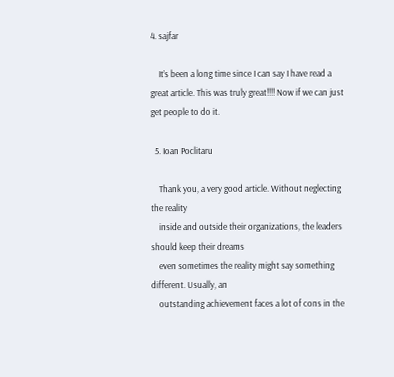4. sajfar

    It’s been a long time since I can say I have read a great article. This was truly great!!!! Now if we can just get people to do it.

  5. Ioan Poclitaru

    Thank you, a very good article. Without neglecting the reality
    inside and outside their organizations, the leaders should keep their dreams
    even sometimes the reality might say something different. Usually, an
    outstanding achievement faces a lot of cons in the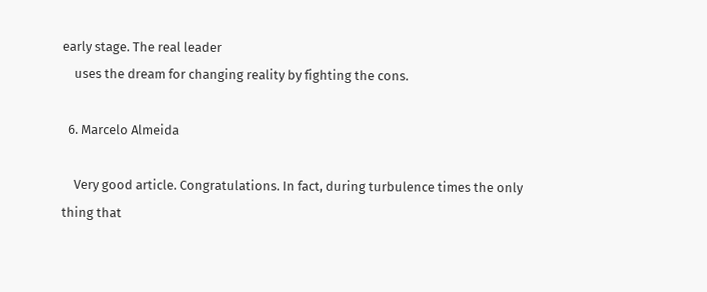early stage. The real leader
    uses the dream for changing reality by fighting the cons.

  6. Marcelo Almeida

    Very good article. Congratulations. In fact, during turbulence times the only thing that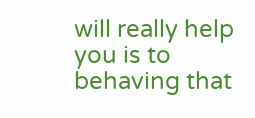will really help you is to behaving that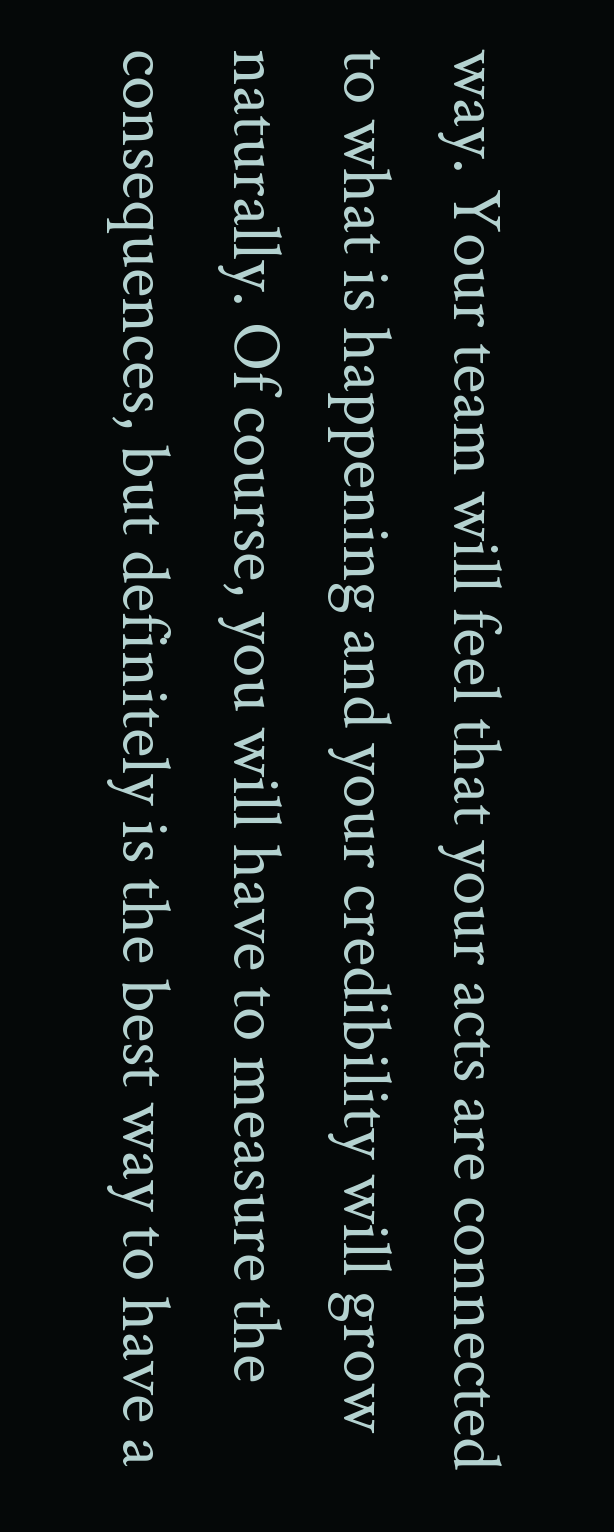way. Your team will feel that your acts are connected to what is happening and your credibility will grow naturally. Of course, you will have to measure the consequences, but definitely is the best way to have a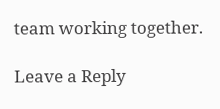team working together.

Leave a Reply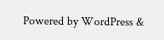Powered by WordPress &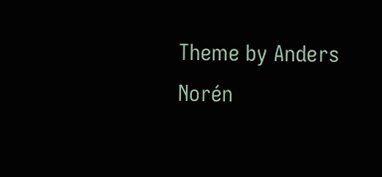Theme by Anders Norén